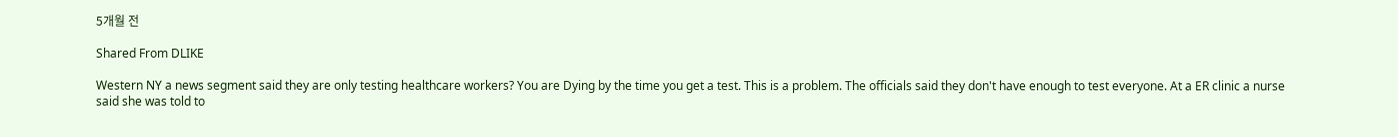5개월 전

Shared From DLIKE

Western NY a news segment said they are only testing healthcare workers? You are Dying by the time you get a test. This is a problem. The officials said they don't have enough to test everyone. At a ER clinic a nurse said she was told to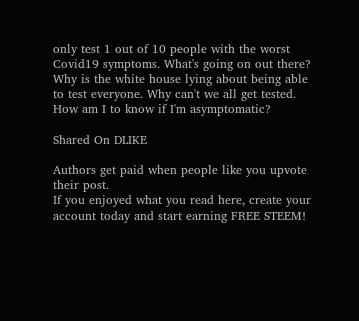only test 1 out of 10 people with the worst Covid19 symptoms. What's going on out there? Why is the white house lying about being able to test everyone. Why can't we all get tested. How am I to know if I'm asymptomatic?

Shared On DLIKE

Authors get paid when people like you upvote their post.
If you enjoyed what you read here, create your account today and start earning FREE STEEM!